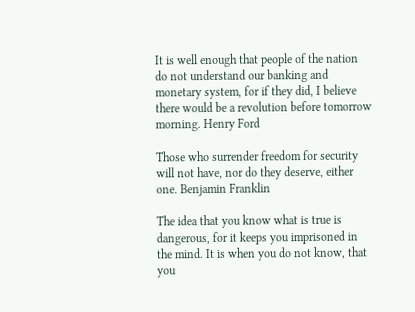It is well enough that people of the nation do not understand our banking and monetary system, for if they did, I believe there would be a revolution before tomorrow morning. Henry Ford

Those who surrender freedom for security will not have, nor do they deserve, either one. Benjamin Franklin

The idea that you know what is true is dangerous, for it keeps you imprisoned in the mind. It is when you do not know, that you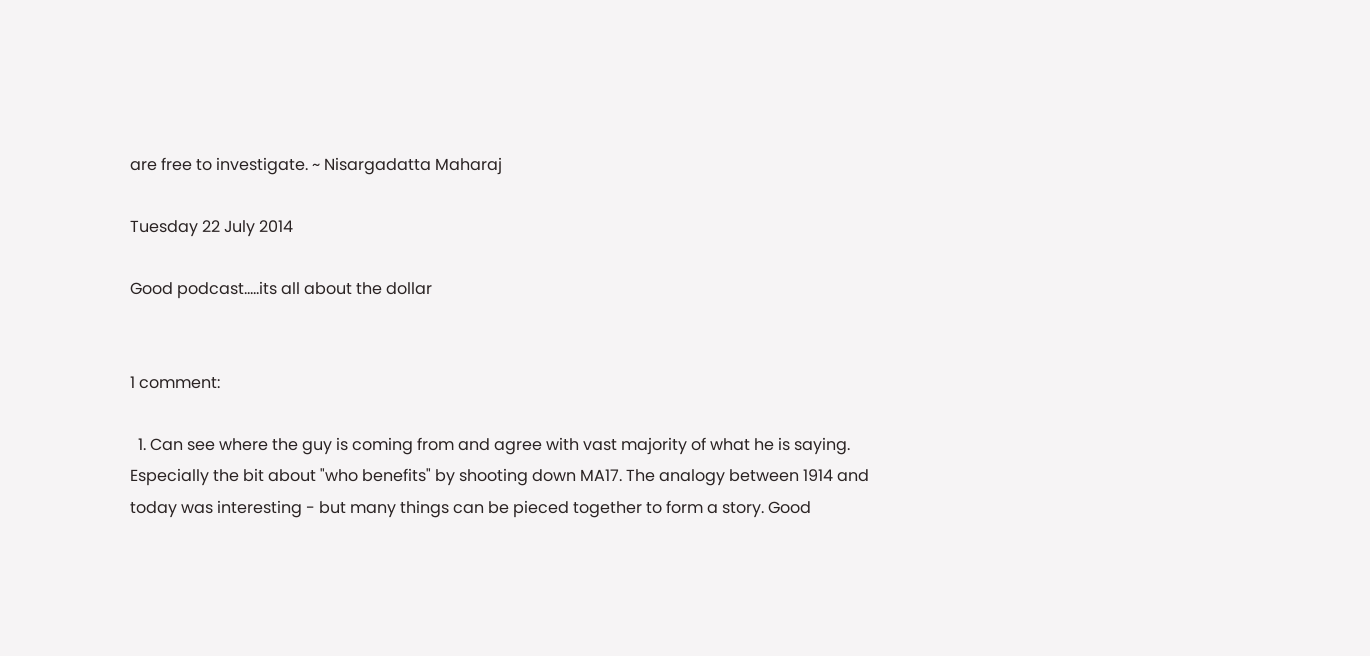are free to investigate. ~ Nisargadatta Maharaj

Tuesday 22 July 2014

Good podcast.....its all about the dollar


1 comment:

  1. Can see where the guy is coming from and agree with vast majority of what he is saying. Especially the bit about "who benefits" by shooting down MA17. The analogy between 1914 and today was interesting - but many things can be pieced together to form a story. Good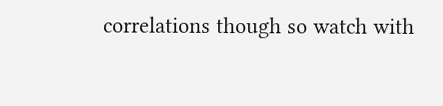correlations though so watch with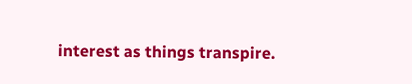interest as things transpire.